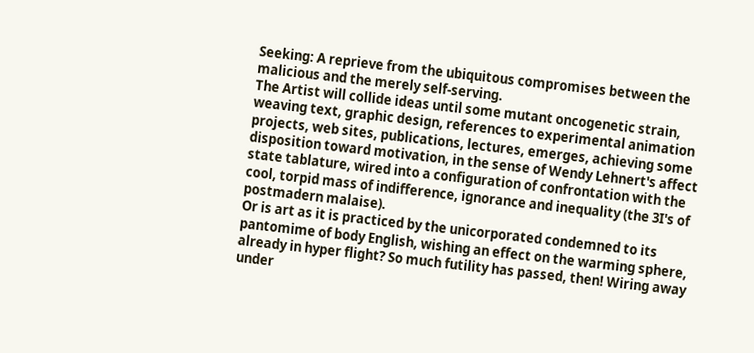Seeking: A reprieve from the ubiquitous compromises between the malicious and the merely self-serving.
The Artist will collide ideas until some mutant oncogenetic strain, weaving text, graphic design, references to experimental animation projects, web sites, publications, lectures, emerges, achieving some disposition toward motivation, in the sense of Wendy Lehnert's affect state tablature, wired into a configuration of confrontation with the cool, torpid mass of indifference, ignorance and inequality (the 3I's of postmadern malaise).
Or is art as it is practiced by the unicorporated condemned to its pantomime of body English, wishing an effect on the warming sphere, already in hyper flight? So much futility has passed, then! Wiring away under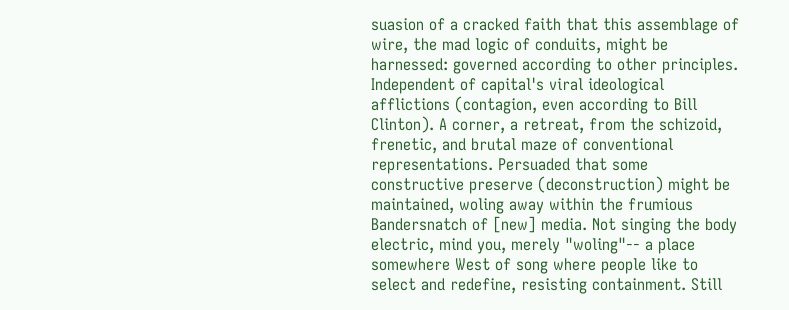suasion of a cracked faith that this assemblage of wire, the mad logic of conduits, might be harnessed: governed according to other principles. Independent of capital's viral ideological afflictions (contagion, even according to Bill Clinton). A corner, a retreat, from the schizoid, frenetic, and brutal maze of conventional representations. Persuaded that some constructive preserve (deconstruction) might be maintained, woling away within the frumious Bandersnatch of [new] media. Not singing the body electric, mind you, merely "woling"-- a place somewhere West of song where people like to select and redefine, resisting containment. Still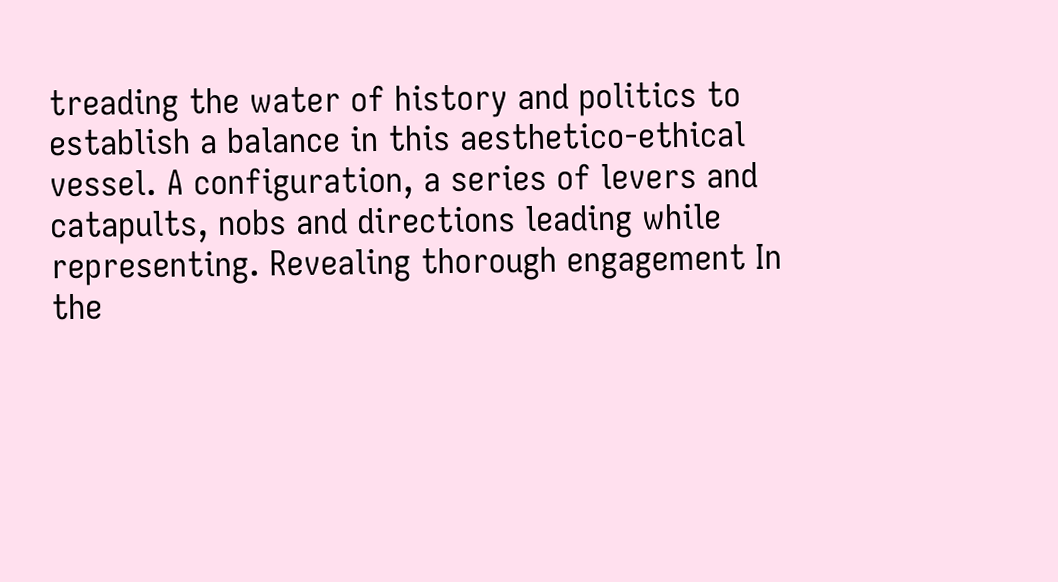treading the water of history and politics to establish a balance in this aesthetico-ethical vessel. A configuration, a series of levers and catapults, nobs and directions leading while representing. Revealing thorough engagement In the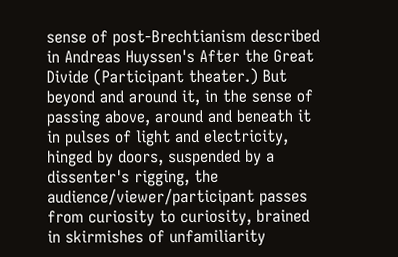sense of post-Brechtianism described in Andreas Huyssen's After the Great Divide (Participant theater.) But beyond and around it, in the sense of passing above, around and beneath it in pulses of light and electricity, hinged by doors, suspended by a dissenter's rigging, the audience/viewer/participant passes from curiosity to curiosity, brained in skirmishes of unfamiliarity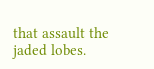that assault the jaded lobes.